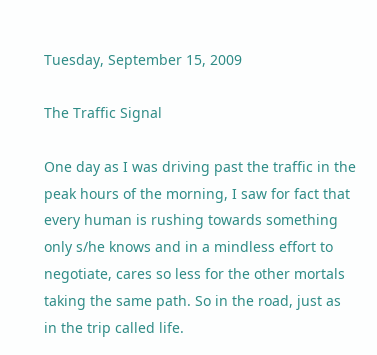Tuesday, September 15, 2009

The Traffic Signal

One day as I was driving past the traffic in the peak hours of the morning, I saw for fact that every human is rushing towards something only s/he knows and in a mindless effort to negotiate, cares so less for the other mortals taking the same path. So in the road, just as in the trip called life.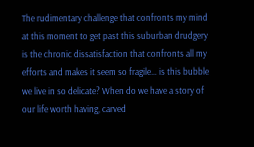The rudimentary challenge that confronts my mind at this moment to get past this suburban drudgery is the chronic dissatisfaction that confronts all my efforts and makes it seem so fragile… is this bubble we live in so delicate? When do we have a story of our life worth having, carved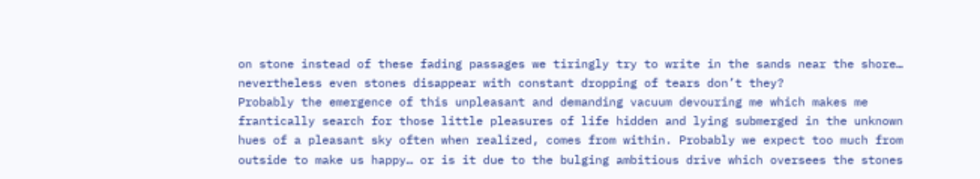on stone instead of these fading passages we tiringly try to write in the sands near the shore… nevertheless even stones disappear with constant dropping of tears don’t they?
Probably the emergence of this unpleasant and demanding vacuum devouring me which makes me frantically search for those little pleasures of life hidden and lying submerged in the unknown hues of a pleasant sky often when realized, comes from within. Probably we expect too much from outside to make us happy… or is it due to the bulging ambitious drive which oversees the stones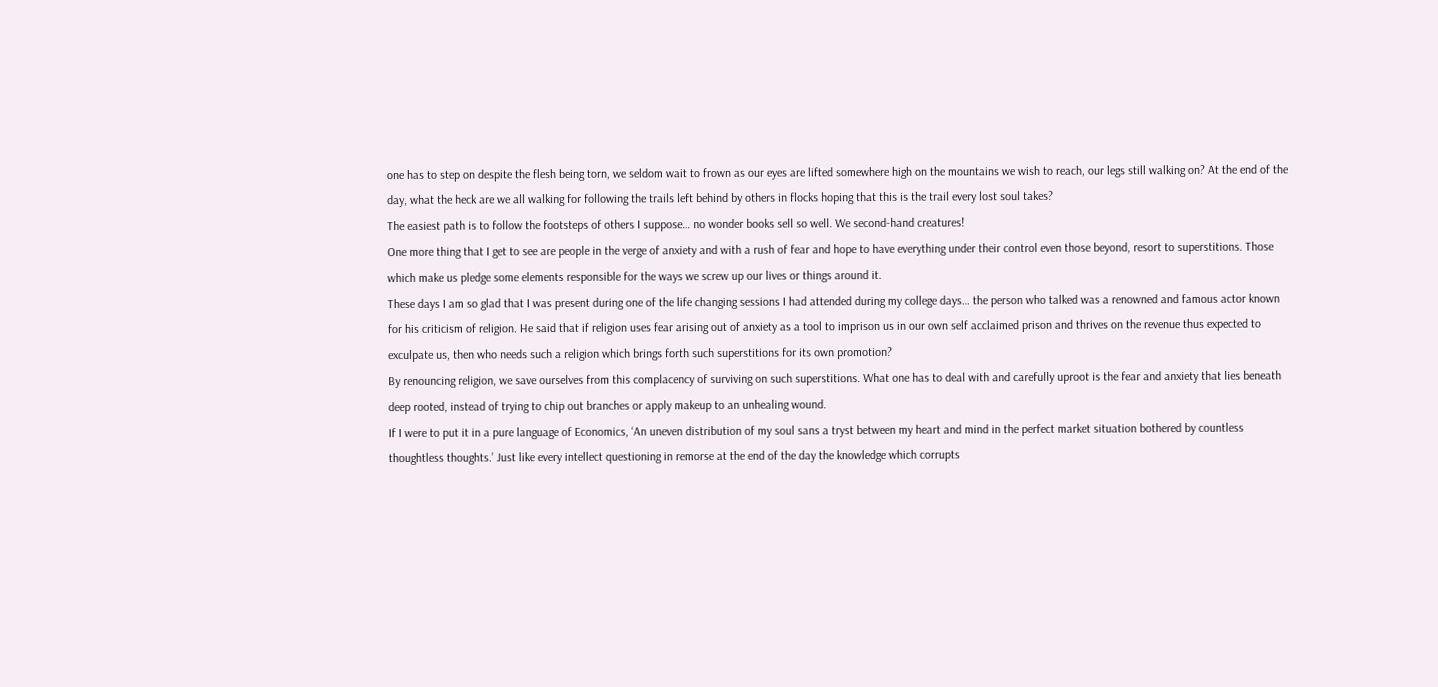one has to step on despite the flesh being torn, we seldom wait to frown as our eyes are lifted somewhere high on the mountains we wish to reach, our legs still walking on? At the end of the day, what the heck are we all walking for following the trails left behind by others in flocks hoping that this is the trail every lost soul takes?
The easiest path is to follow the footsteps of others I suppose… no wonder books sell so well. We second-hand creatures!
One more thing that I get to see are people in the verge of anxiety and with a rush of fear and hope to have everything under their control even those beyond, resort to superstitions. Those which make us pledge some elements responsible for the ways we screw up our lives or things around it.
These days I am so glad that I was present during one of the life changing sessions I had attended during my college days… the person who talked was a renowned and famous actor known for his criticism of religion. He said that if religion uses fear arising out of anxiety as a tool to imprison us in our own self acclaimed prison and thrives on the revenue thus expected to exculpate us, then who needs such a religion which brings forth such superstitions for its own promotion?
By renouncing religion, we save ourselves from this complacency of surviving on such superstitions. What one has to deal with and carefully uproot is the fear and anxiety that lies beneath deep rooted, instead of trying to chip out branches or apply makeup to an unhealing wound.
If I were to put it in a pure language of Economics, ‘An uneven distribution of my soul sans a tryst between my heart and mind in the perfect market situation bothered by countless thoughtless thoughts.’ Just like every intellect questioning in remorse at the end of the day the knowledge which corrupts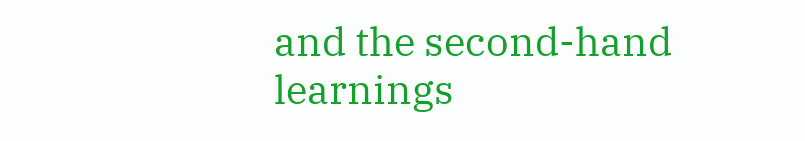and the second-hand learnings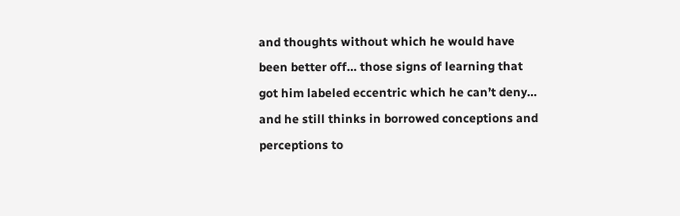and thoughts without which he would have been better off… those signs of learning that got him labeled eccentric which he can’t deny… and he still thinks in borrowed conceptions and perceptions to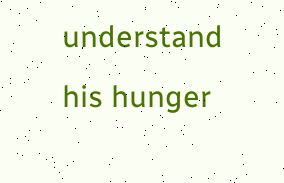understand his hunger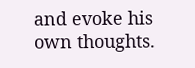and evoke his own thoughts.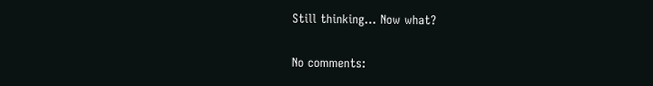Still thinking… Now what?

No comments: